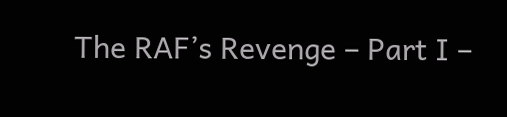The RAF’s Revenge – Part I –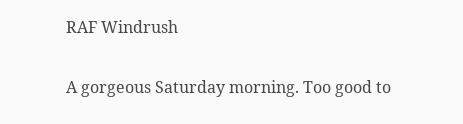RAF Windrush

A gorgeous Saturday morning. Too good to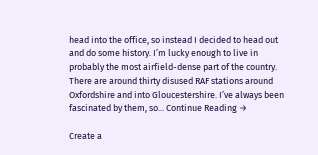head into the office, so instead I decided to head out and do some history. I’m lucky enough to live in probably the most airfield-dense part of the country. There are around thirty disused RAF stations around Oxfordshire and into Gloucestershire. I’ve always been fascinated by them, so... Continue Reading →

Create a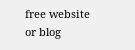free website or blog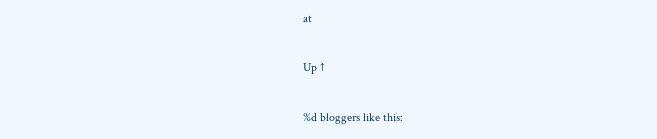at

Up ↑

%d bloggers like this: